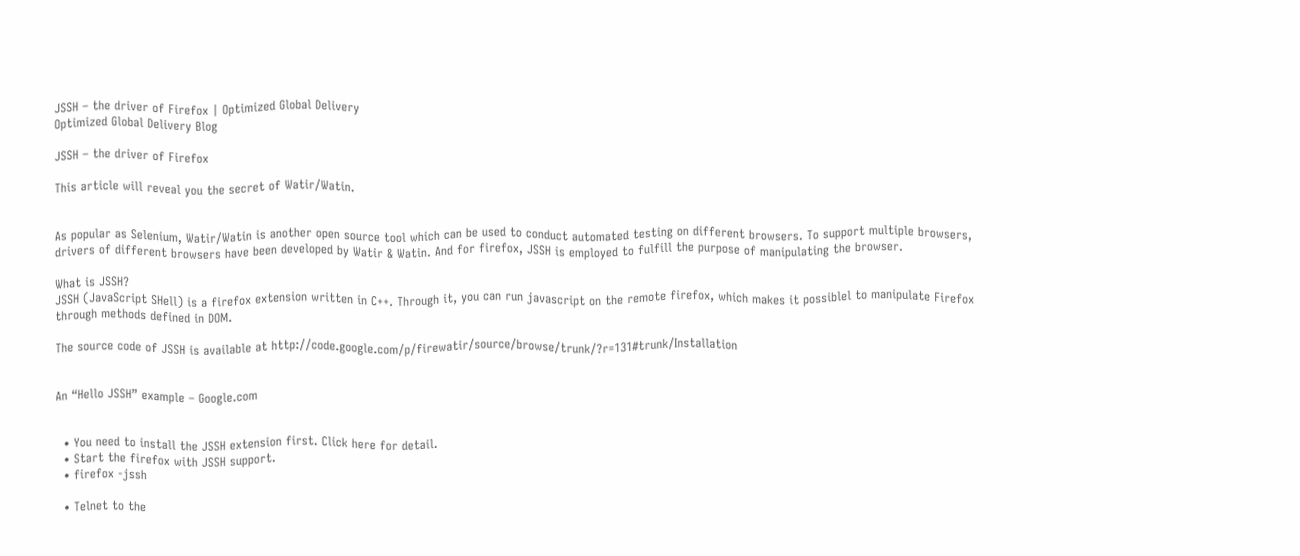JSSH – the driver of Firefox | Optimized Global Delivery
Optimized Global Delivery Blog

JSSH – the driver of Firefox

This article will reveal you the secret of Watir/Watin.


As popular as Selenium, Watir/Watin is another open source tool which can be used to conduct automated testing on different browsers. To support multiple browsers, drivers of different browsers have been developed by Watir & Watin. And for firefox, JSSH is employed to fulfill the purpose of manipulating the browser.

What is JSSH?
JSSH (JavaScript SHell) is a firefox extension written in C++. Through it, you can run javascript on the remote firefox, which makes it possiblel to manipulate Firefox through methods defined in DOM.

The source code of JSSH is available at http://code.google.com/p/firewatir/source/browse/trunk/?r=131#trunk/Installation


An “Hello JSSH” example – Google.com


  • You need to install the JSSH extension first. Click here for detail.
  • Start the firefox with JSSH support.
  • firefox -jssh

  • Telnet to the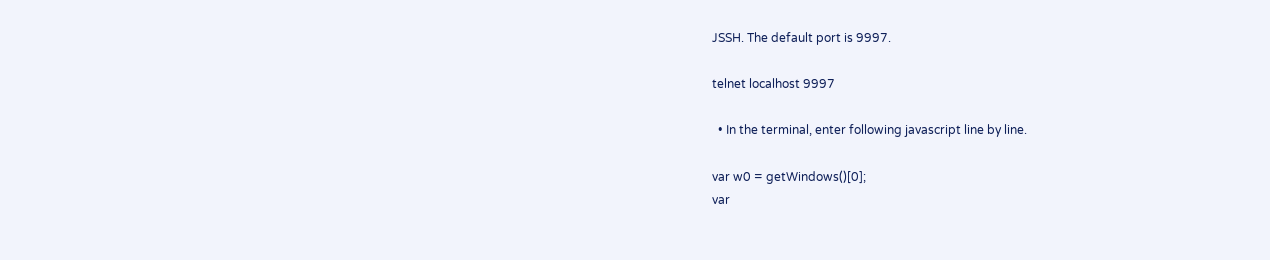JSSH. The default port is 9997.

telnet localhost 9997

  • In the terminal, enter following javascript line by line.

var w0 = getWindows()[0];
var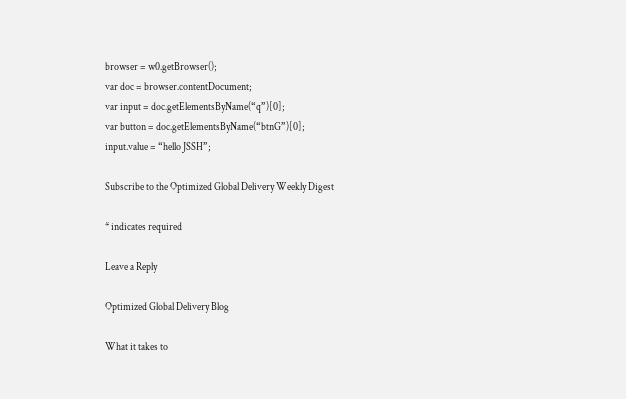browser = w0.getBrowser();
var doc = browser.contentDocument;
var input = doc.getElementsByName(“q”)[0];
var button = doc.getElementsByName(“btnG”)[0];
input.value = “hello JSSH”;

Subscribe to the Optimized Global Delivery Weekly Digest

* indicates required

Leave a Reply

Optimized Global Delivery Blog

What it takes to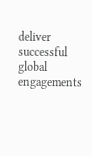deliver successful global engagements